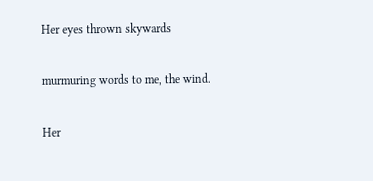Her eyes thrown skywards

murmuring words to me, the wind.

Her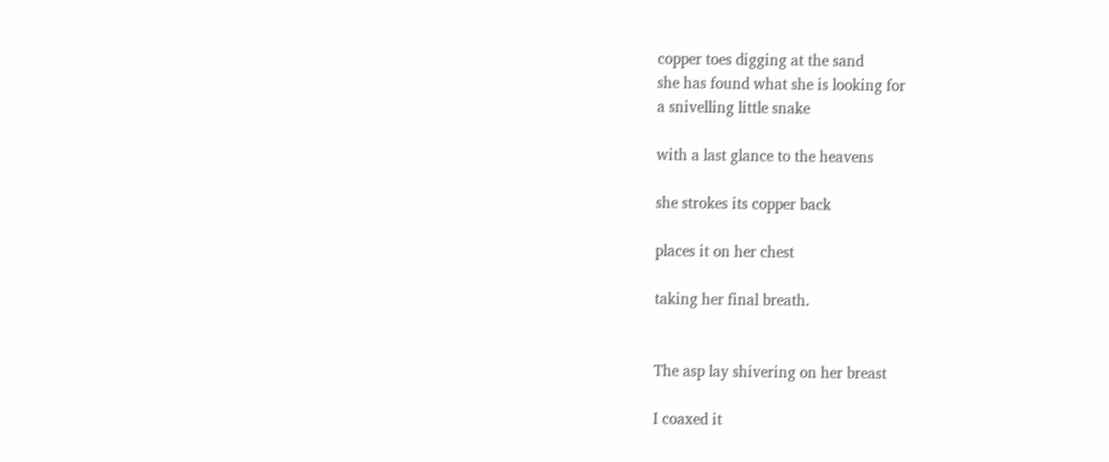copper toes digging at the sand
she has found what she is looking for
a snivelling little snake

with a last glance to the heavens

she strokes its copper back

places it on her chest

taking her final breath.


The asp lay shivering on her breast

I coaxed it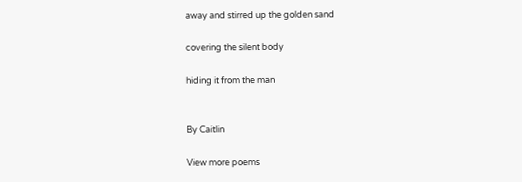away and stirred up the golden sand

covering the silent body

hiding it from the man


By Caitlin

View more poems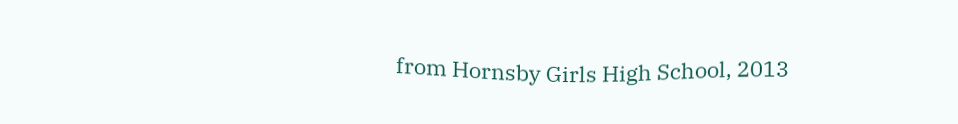from Hornsby Girls High School, 2013